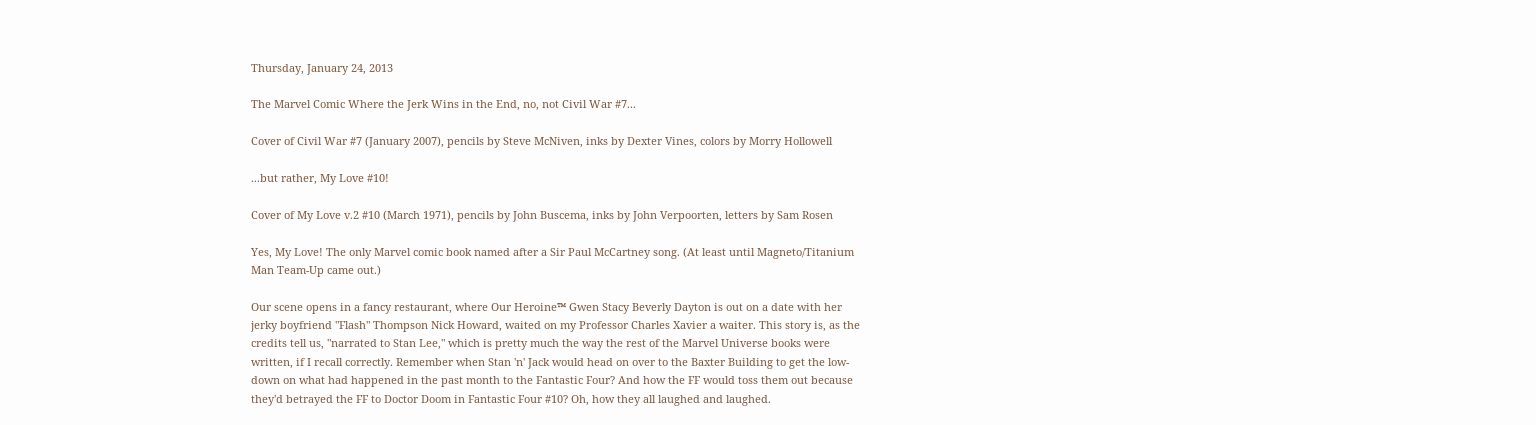Thursday, January 24, 2013

The Marvel Comic Where the Jerk Wins in the End, no, not Civil War #7...

Cover of Civil War #7 (January 2007), pencils by Steve McNiven, inks by Dexter Vines, colors by Morry Hollowell

...but rather, My Love #10!

Cover of My Love v.2 #10 (March 1971), pencils by John Buscema, inks by John Verpoorten, letters by Sam Rosen

Yes, My Love! The only Marvel comic book named after a Sir Paul McCartney song. (At least until Magneto/Titanium Man Team-Up came out.)

Our scene opens in a fancy restaurant, where Our Heroine™ Gwen Stacy Beverly Dayton is out on a date with her jerky boyfriend "Flash" Thompson Nick Howard, waited on my Professor Charles Xavier a waiter. This story is, as the credits tell us, "narrated to Stan Lee," which is pretty much the way the rest of the Marvel Universe books were written, if I recall correctly. Remember when Stan 'n' Jack would head on over to the Baxter Building to get the low-down on what had happened in the past month to the Fantastic Four? And how the FF would toss them out because they'd betrayed the FF to Doctor Doom in Fantastic Four #10? Oh, how they all laughed and laughed.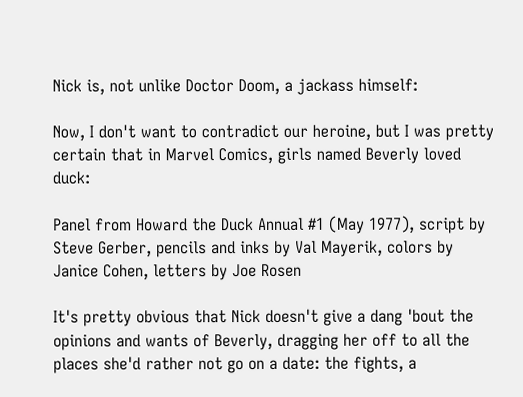Nick is, not unlike Doctor Doom, a jackass himself:

Now, I don't want to contradict our heroine, but I was pretty certain that in Marvel Comics, girls named Beverly loved duck:

Panel from Howard the Duck Annual #1 (May 1977), script by Steve Gerber, pencils and inks by Val Mayerik, colors by Janice Cohen, letters by Joe Rosen

It's pretty obvious that Nick doesn't give a dang 'bout the opinions and wants of Beverly, dragging her off to all the places she'd rather not go on a date: the fights, a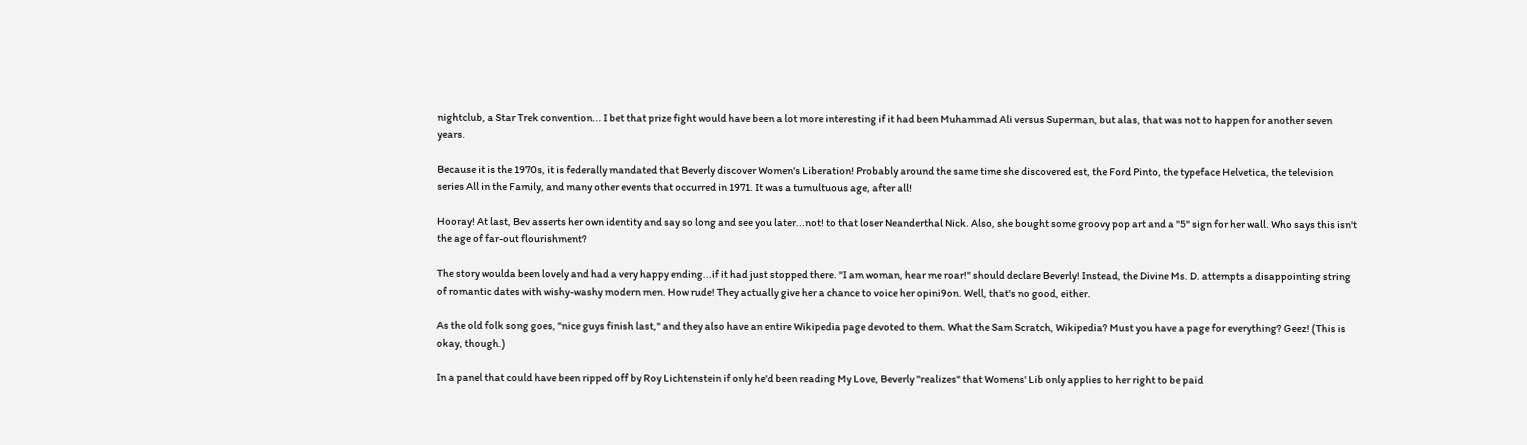nightclub, a Star Trek convention... I bet that prize fight would have been a lot more interesting if it had been Muhammad Ali versus Superman, but alas, that was not to happen for another seven years.

Because it is the 1970s, it is federally mandated that Beverly discover Women's Liberation! Probably around the same time she discovered est, the Ford Pinto, the typeface Helvetica, the television series All in the Family, and many other events that occurred in 1971. It was a tumultuous age, after all!

Hooray! At last, Bev asserts her own identity and say so long and see you later...not! to that loser Neanderthal Nick. Also, she bought some groovy pop art and a "5" sign for her wall. Who says this isn't the age of far-out flourishment?

The story woulda been lovely and had a very happy ending...if it had just stopped there. "I am woman, hear me roar!" should declare Beverly! Instead, the Divine Ms. D. attempts a disappointing string of romantic dates with wishy-washy modern men. How rude! They actually give her a chance to voice her opini9on. Well, that's no good, either.

As the old folk song goes, "nice guys finish last," and they also have an entire Wikipedia page devoted to them. What the Sam Scratch, Wikipedia? Must you have a page for everything? Geez! (This is okay, though.)

In a panel that could have been ripped off by Roy Lichtenstein if only he'd been reading My Love, Beverly "realizes" that Womens' Lib only applies to her right to be paid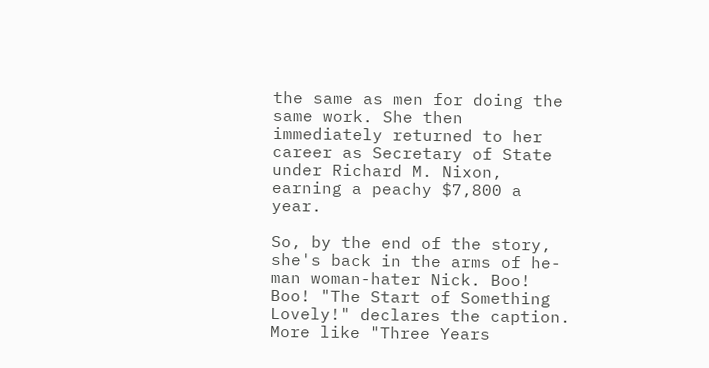the same as men for doing the same work. She then immediately returned to her career as Secretary of State under Richard M. Nixon, earning a peachy $7,800 a year.

So, by the end of the story, she's back in the arms of he-man woman-hater Nick. Boo! Boo! "The Start of Something Lovely!" declares the caption. More like "Three Years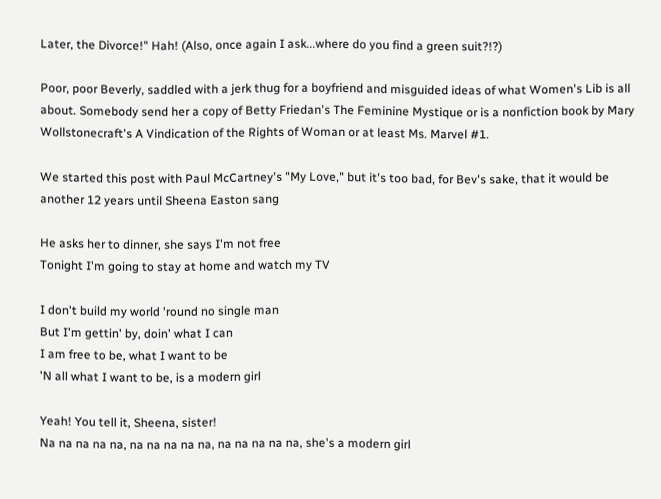Later, the Divorce!" Hah! (Also, once again I ask...where do you find a green suit?!?)

Poor, poor Beverly, saddled with a jerk thug for a boyfriend and misguided ideas of what Women's Lib is all about. Somebody send her a copy of Betty Friedan's The Feminine Mystique or is a nonfiction book by Mary Wollstonecraft's A Vindication of the Rights of Woman or at least Ms. Marvel #1.

We started this post with Paul McCartney's "My Love," but it's too bad, for Bev's sake, that it would be another 12 years until Sheena Easton sang

He asks her to dinner, she says I'm not free
Tonight I'm going to stay at home and watch my TV

I don't build my world 'round no single man
But I'm gettin' by, doin' what I can
I am free to be, what I want to be
'N all what I want to be, is a modern girl

Yeah! You tell it, Sheena, sister!
Na na na na na, na na na na na, na na na na na, she's a modern girl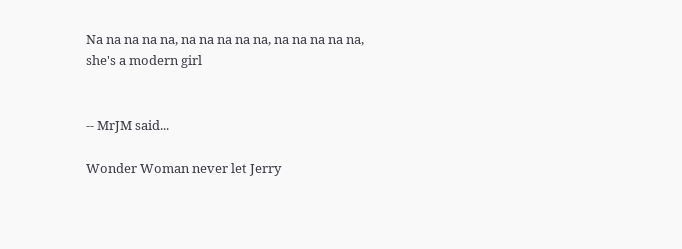Na na na na na, na na na na na, na na na na na, she's a modern girl


-- MrJM said...

Wonder Woman never let Jerry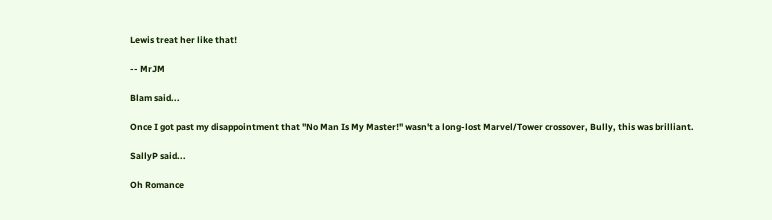Lewis treat her like that!

-- MrJM

Blam said...

Once I got past my disappointment that "No Man Is My Master!" wasn't a long-lost Marvel/Tower crossover, Bully, this was brilliant.

SallyP said...

Oh Romance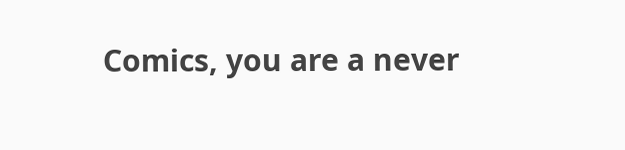Comics, you are a never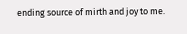ending source of mirth and joy to me.